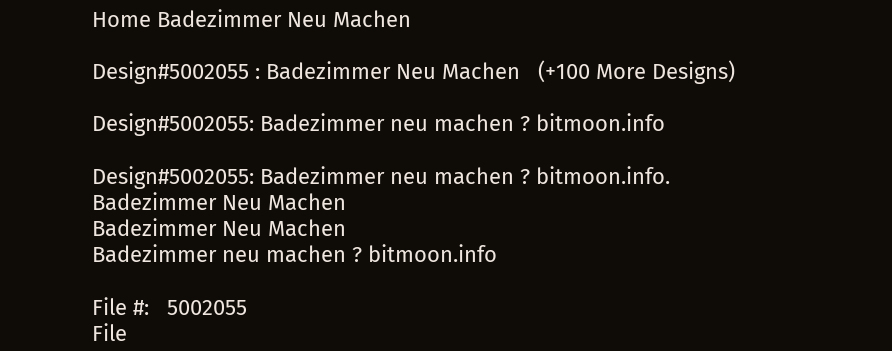Home Badezimmer Neu Machen

Design#5002055 : Badezimmer Neu Machen   (+100 More Designs)

Design#5002055: Badezimmer neu machen ? bitmoon.info

Design#5002055: Badezimmer neu machen ? bitmoon.info. Badezimmer Neu Machen
Badezimmer Neu Machen
Badezimmer neu machen ? bitmoon.info

File #:   5002055
File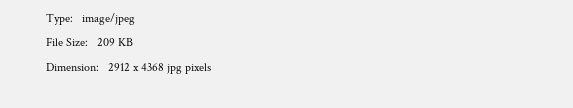Type:   image/jpeg
File Size:   209 KB
Dimension:   2912 x 4368 jpg pixels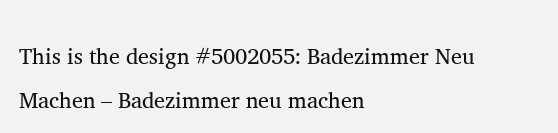This is the design #5002055: Badezimmer Neu Machen – Badezimmer neu machen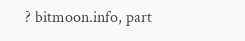? bitmoon.info, part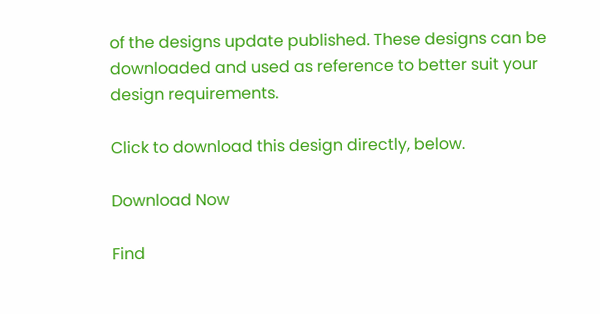of the designs update published. These designs can be downloaded and used as reference to better suit your design requirements.

Click to download this design directly, below.

Download Now

Find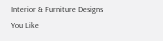Interior & Furniture Designs You Like